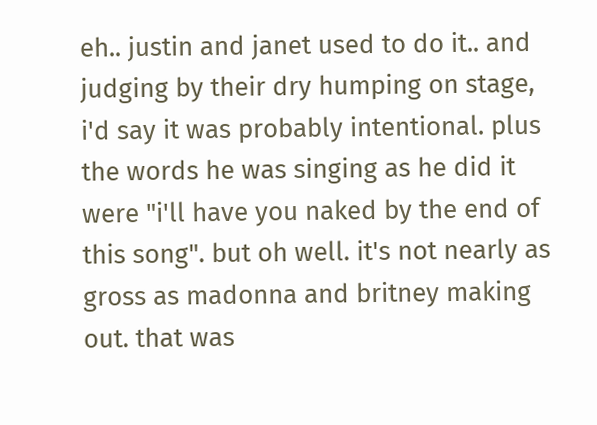eh.. justin and janet used to do it.. and judging by their dry humping on stage, i'd say it was probably intentional. plus the words he was singing as he did it were "i'll have you naked by the end of this song". but oh well. it's not nearly as gross as madonna and britney making out. that was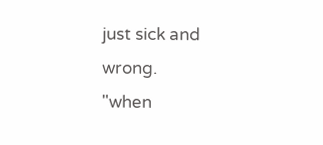just sick and wrong.
"when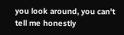you look around, you can't tell me honestly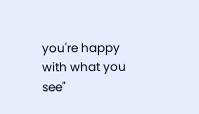you're happy with what you see"